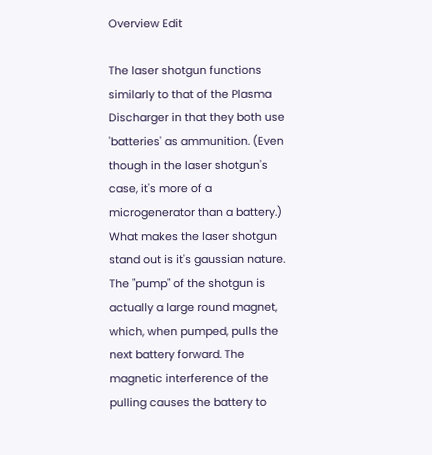Overview Edit

The laser shotgun functions similarly to that of the Plasma Discharger in that they both use 'batteries' as ammunition. (Even though in the laser shotgun's case, it's more of a microgenerator than a battery.) What makes the laser shotgun stand out is it's gaussian nature. The "pump" of the shotgun is actually a large round magnet, which, when pumped, pulls the next battery forward. The magnetic interference of the pulling causes the battery to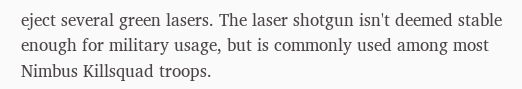eject several green lasers. The laser shotgun isn't deemed stable enough for military usage, but is commonly used among most Nimbus Killsquad troops.